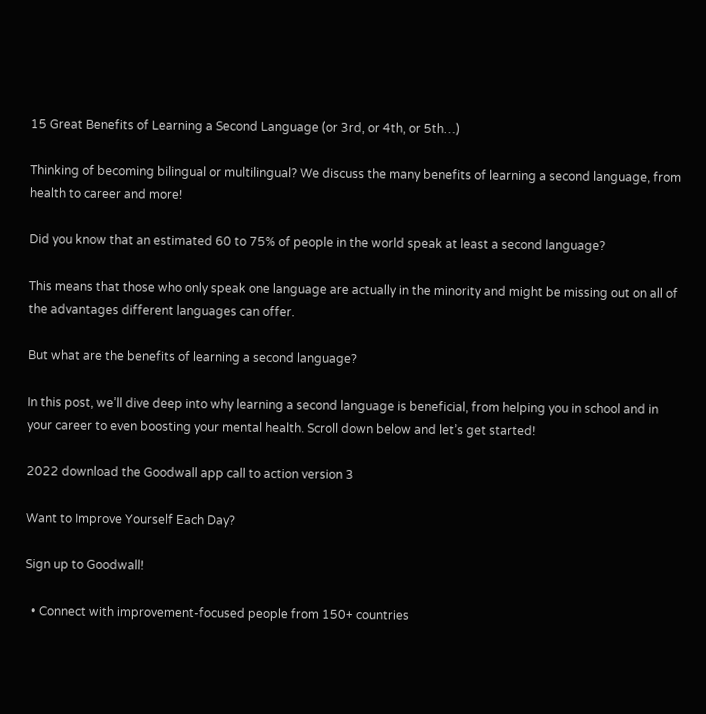15 Great Benefits of Learning a Second Language (or 3rd, or 4th, or 5th…)

Thinking of becoming bilingual or multilingual? We discuss the many benefits of learning a second language, from health to career and more!

Did you know that an estimated 60 to 75% of people in the world speak at least a second language?

This means that those who only speak one language are actually in the minority and might be missing out on all of the advantages different languages can offer.

But what are the benefits of learning a second language?

In this post, we’ll dive deep into why learning a second language is beneficial, from helping you in school and in your career to even boosting your mental health. Scroll down below and let’s get started!

2022 download the Goodwall app call to action version 3

Want to Improve Yourself Each Day?

Sign up to Goodwall!

  • Connect with improvement-focused people from 150+ countries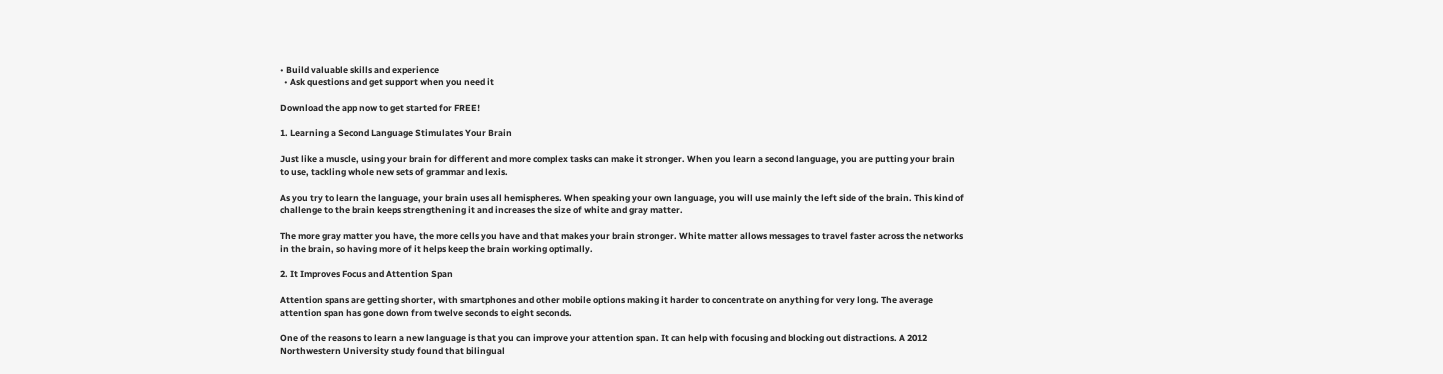• Build valuable skills and experience
  • Ask questions and get support when you need it

Download the app now to get started for FREE!

1. Learning a Second Language Stimulates Your Brain

Just like a muscle, using your brain for different and more complex tasks can make it stronger. When you learn a second language, you are putting your brain to use, tackling whole new sets of grammar and lexis.

As you try to learn the language, your brain uses all hemispheres. When speaking your own language, you will use mainly the left side of the brain. This kind of challenge to the brain keeps strengthening it and increases the size of white and gray matter.

The more gray matter you have, the more cells you have and that makes your brain stronger. White matter allows messages to travel faster across the networks in the brain, so having more of it helps keep the brain working optimally.

2. It Improves Focus and Attention Span

Attention spans are getting shorter, with smartphones and other mobile options making it harder to concentrate on anything for very long. The average attention span has gone down from twelve seconds to eight seconds.

One of the reasons to learn a new language is that you can improve your attention span. It can help with focusing and blocking out distractions. A 2012 Northwestern University study found that bilingual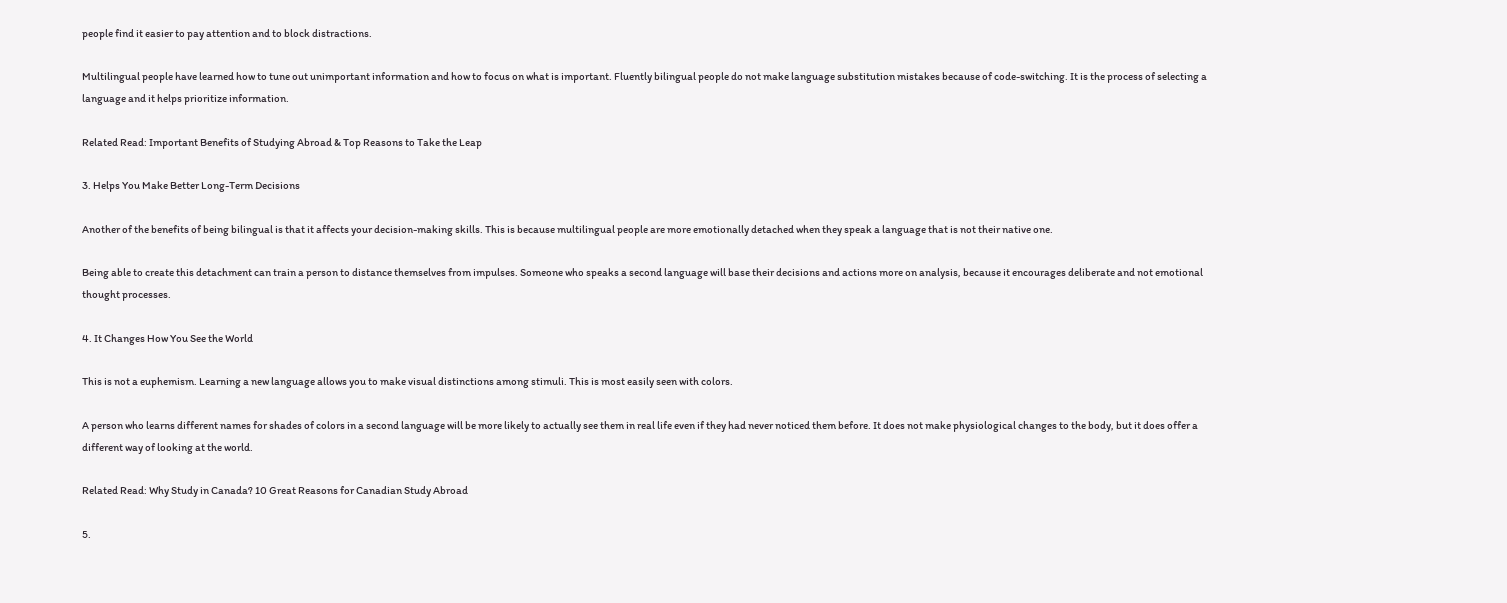people find it easier to pay attention and to block distractions.

Multilingual people have learned how to tune out unimportant information and how to focus on what is important. Fluently bilingual people do not make language substitution mistakes because of code-switching. It is the process of selecting a language and it helps prioritize information.

Related Read: Important Benefits of Studying Abroad & Top Reasons to Take the Leap

3. Helps You Make Better Long-Term Decisions

Another of the benefits of being bilingual is that it affects your decision-making skills. This is because multilingual people are more emotionally detached when they speak a language that is not their native one.

Being able to create this detachment can train a person to distance themselves from impulses. Someone who speaks a second language will base their decisions and actions more on analysis, because it encourages deliberate and not emotional thought processes.

4. It Changes How You See the World

This is not a euphemism. Learning a new language allows you to make visual distinctions among stimuli. This is most easily seen with colors.

A person who learns different names for shades of colors in a second language will be more likely to actually see them in real life even if they had never noticed them before. It does not make physiological changes to the body, but it does offer a different way of looking at the world.

Related Read: Why Study in Canada? 10 Great Reasons for Canadian Study Abroad

5.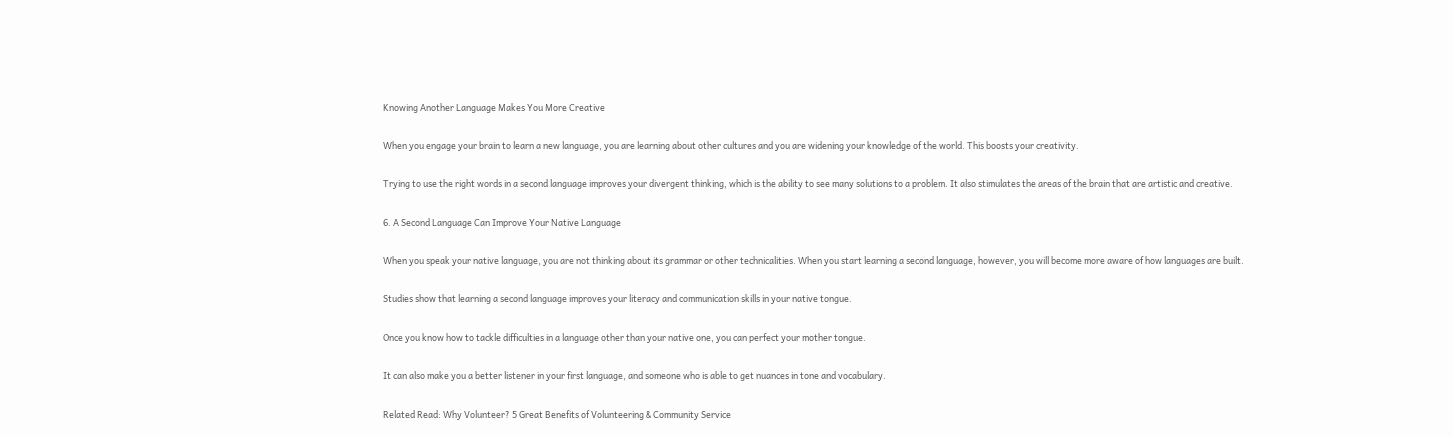Knowing Another Language Makes You More Creative

When you engage your brain to learn a new language, you are learning about other cultures and you are widening your knowledge of the world. This boosts your creativity.

Trying to use the right words in a second language improves your divergent thinking, which is the ability to see many solutions to a problem. It also stimulates the areas of the brain that are artistic and creative.

6. A Second Language Can Improve Your Native Language

When you speak your native language, you are not thinking about its grammar or other technicalities. When you start learning a second language, however, you will become more aware of how languages are built.

Studies show that learning a second language improves your literacy and communication skills in your native tongue.

Once you know how to tackle difficulties in a language other than your native one, you can perfect your mother tongue.

It can also make you a better listener in your first language, and someone who is able to get nuances in tone and vocabulary.

Related Read: Why Volunteer? 5 Great Benefits of Volunteering & Community Service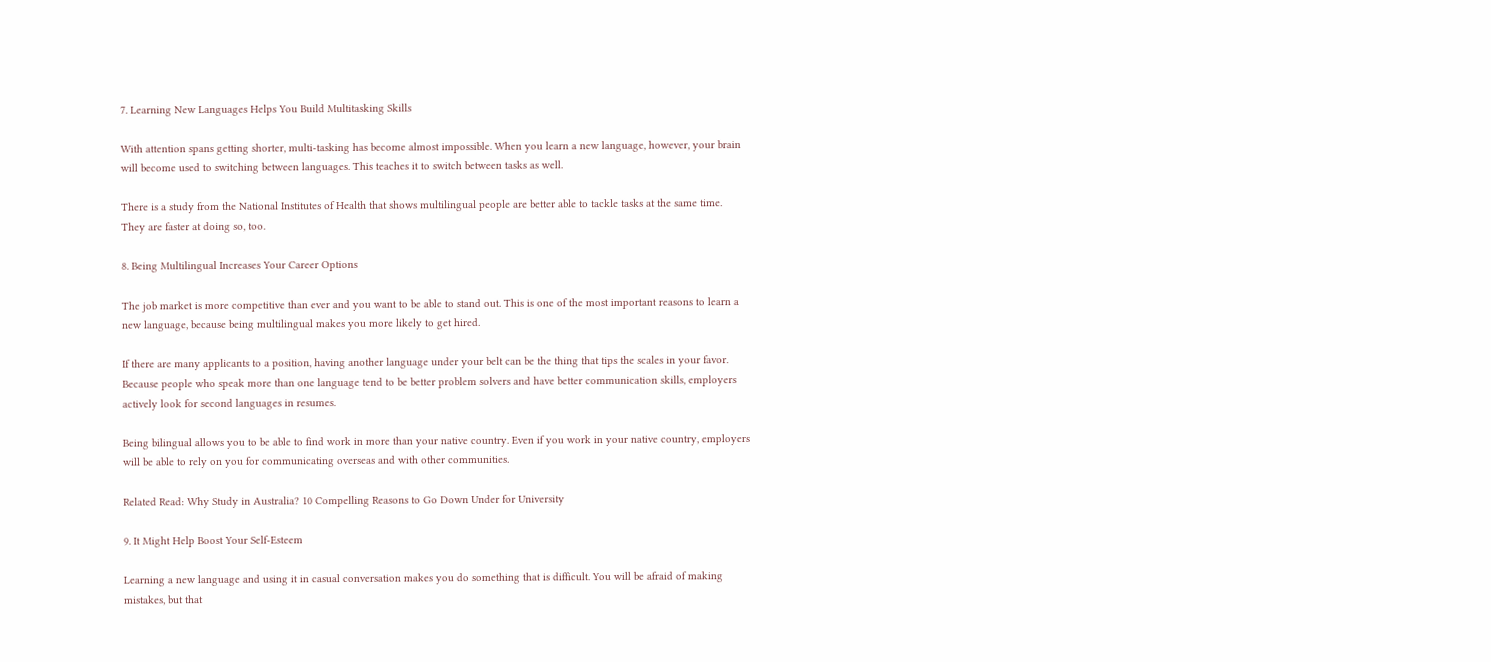7. Learning New Languages Helps You Build Multitasking Skills

With attention spans getting shorter, multi-tasking has become almost impossible. When you learn a new language, however, your brain will become used to switching between languages. This teaches it to switch between tasks as well.

There is a study from the National Institutes of Health that shows multilingual people are better able to tackle tasks at the same time. They are faster at doing so, too.

8. Being Multilingual Increases Your Career Options

The job market is more competitive than ever and you want to be able to stand out. This is one of the most important reasons to learn a new language, because being multilingual makes you more likely to get hired.

If there are many applicants to a position, having another language under your belt can be the thing that tips the scales in your favor. Because people who speak more than one language tend to be better problem solvers and have better communication skills, employers actively look for second languages in resumes.

Being bilingual allows you to be able to find work in more than your native country. Even if you work in your native country, employers will be able to rely on you for communicating overseas and with other communities.

Related Read: Why Study in Australia? 10 Compelling Reasons to Go Down Under for University

9. It Might Help Boost Your Self-Esteem

Learning a new language and using it in casual conversation makes you do something that is difficult. You will be afraid of making mistakes, but that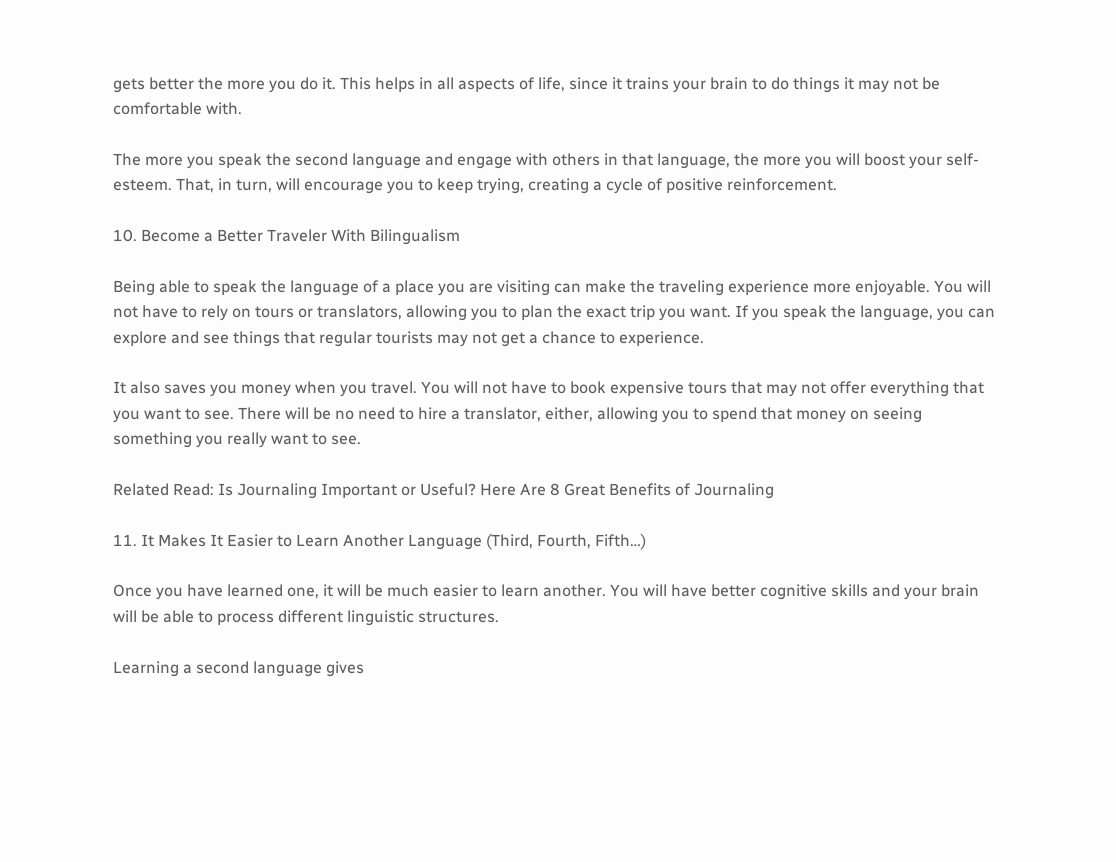gets better the more you do it. This helps in all aspects of life, since it trains your brain to do things it may not be comfortable with.

The more you speak the second language and engage with others in that language, the more you will boost your self-esteem. That, in turn, will encourage you to keep trying, creating a cycle of positive reinforcement.

10. Become a Better Traveler With Bilingualism

Being able to speak the language of a place you are visiting can make the traveling experience more enjoyable. You will not have to rely on tours or translators, allowing you to plan the exact trip you want. If you speak the language, you can explore and see things that regular tourists may not get a chance to experience.

It also saves you money when you travel. You will not have to book expensive tours that may not offer everything that you want to see. There will be no need to hire a translator, either, allowing you to spend that money on seeing something you really want to see.

Related Read: Is Journaling Important or Useful? Here Are 8 Great Benefits of Journaling

11. It Makes It Easier to Learn Another Language (Third, Fourth, Fifth…)

Once you have learned one, it will be much easier to learn another. You will have better cognitive skills and your brain will be able to process different linguistic structures.

Learning a second language gives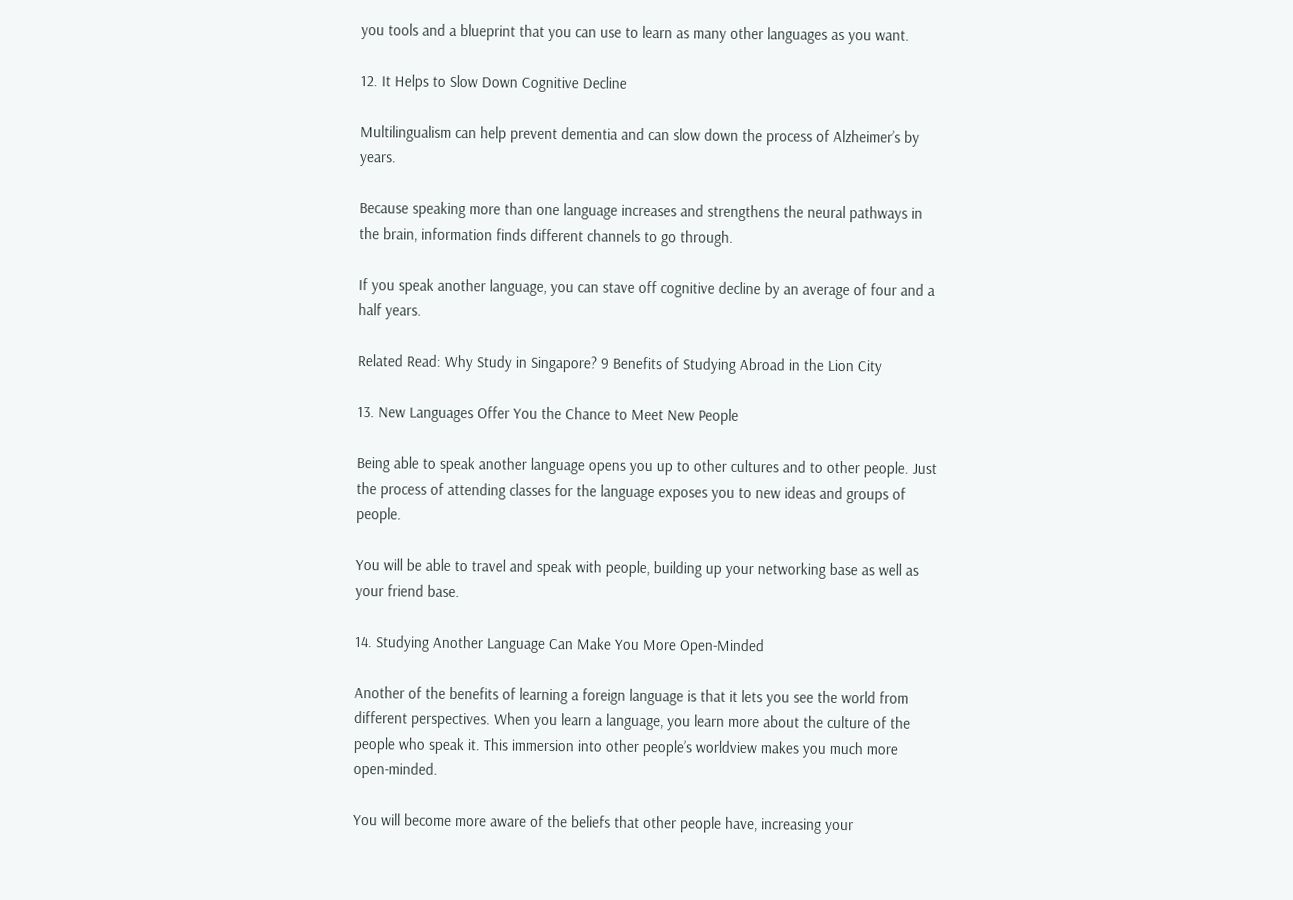you tools and a blueprint that you can use to learn as many other languages as you want.

12. It Helps to Slow Down Cognitive Decline

Multilingualism can help prevent dementia and can slow down the process of Alzheimer’s by years.

Because speaking more than one language increases and strengthens the neural pathways in the brain, information finds different channels to go through.

If you speak another language, you can stave off cognitive decline by an average of four and a half years.

Related Read: Why Study in Singapore? 9 Benefits of Studying Abroad in the Lion City

13. New Languages Offer You the Chance to Meet New People

Being able to speak another language opens you up to other cultures and to other people. Just the process of attending classes for the language exposes you to new ideas and groups of people.

You will be able to travel and speak with people, building up your networking base as well as your friend base.

14. Studying Another Language Can Make You More Open-Minded

Another of the benefits of learning a foreign language is that it lets you see the world from different perspectives. When you learn a language, you learn more about the culture of the people who speak it. This immersion into other people’s worldview makes you much more open-minded.

You will become more aware of the beliefs that other people have, increasing your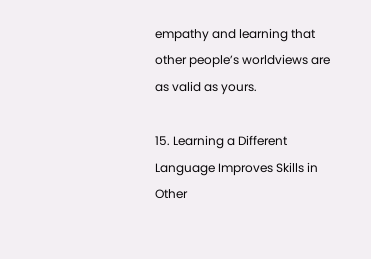empathy and learning that other people’s worldviews are as valid as yours.

15. Learning a Different Language Improves Skills in Other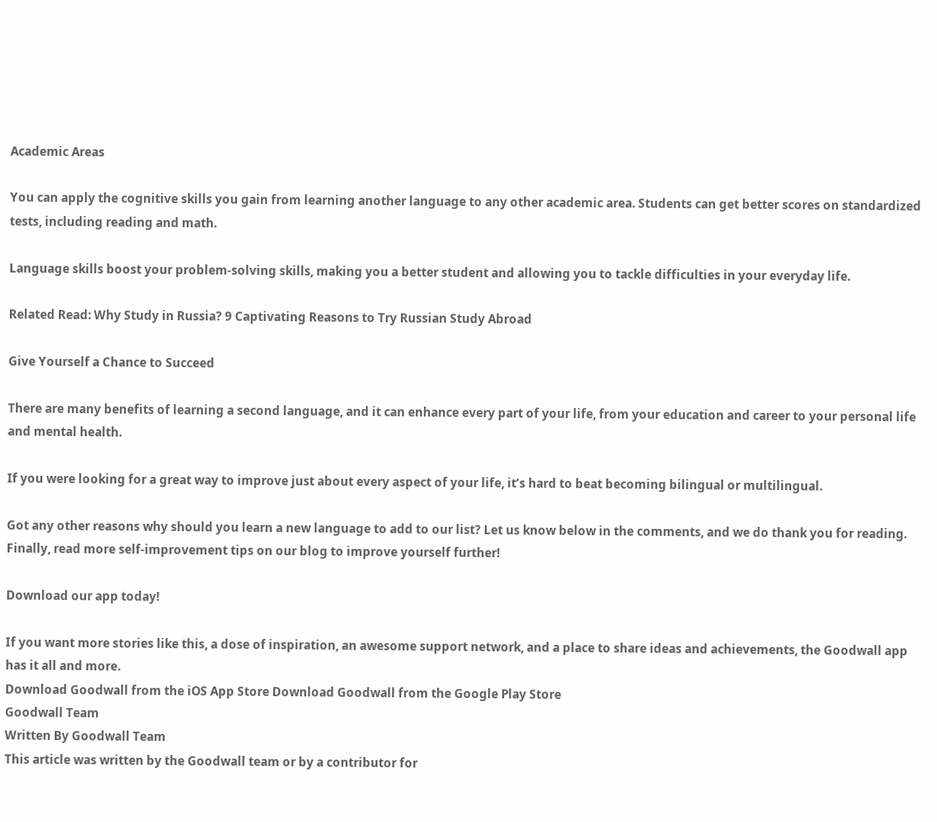Academic Areas

You can apply the cognitive skills you gain from learning another language to any other academic area. Students can get better scores on standardized tests, including reading and math.

Language skills boost your problem-solving skills, making you a better student and allowing you to tackle difficulties in your everyday life.

Related Read: Why Study in Russia? 9 Captivating Reasons to Try Russian Study Abroad

Give Yourself a Chance to Succeed

There are many benefits of learning a second language, and it can enhance every part of your life, from your education and career to your personal life and mental health.

If you were looking for a great way to improve just about every aspect of your life, it’s hard to beat becoming bilingual or multilingual.

Got any other reasons why should you learn a new language to add to our list? Let us know below in the comments, and we do thank you for reading. Finally, read more self-improvement tips on our blog to improve yourself further!

Download our app today!

If you want more stories like this, a dose of inspiration, an awesome support network, and a place to share ideas and achievements, the Goodwall app has it all and more.
Download Goodwall from the iOS App Store Download Goodwall from the Google Play Store
Goodwall Team
Written By Goodwall Team
This article was written by the Goodwall team or by a contributor for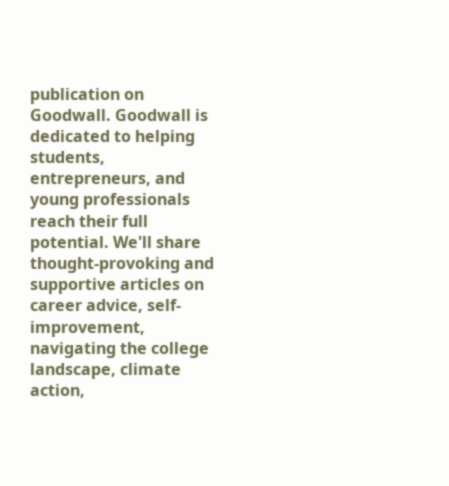publication on Goodwall. Goodwall is dedicated to helping students, entrepreneurs, and young professionals reach their full potential. We'll share thought-provoking and supportive articles on career advice, self-improvement, navigating the college landscape, climate action,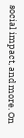social impact, and more. On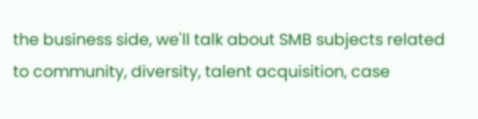the business side, we'll talk about SMB subjects related to community, diversity, talent acquisition, case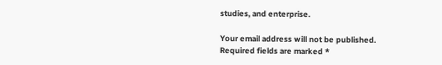studies, and enterprise.

Your email address will not be published. Required fields are marked *